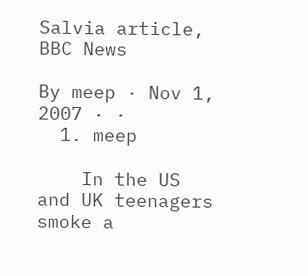Salvia article, BBC News

By meep · Nov 1, 2007 · ·
  1. meep

    In the US and UK teenagers smoke a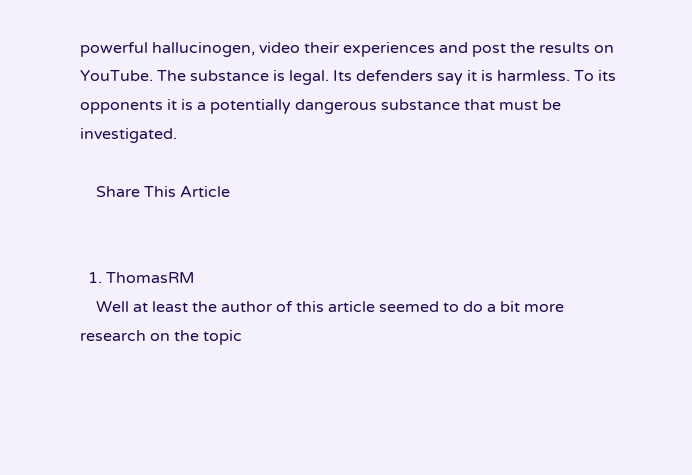powerful hallucinogen, video their experiences and post the results on YouTube. The substance is legal. Its defenders say it is harmless. To its opponents it is a potentially dangerous substance that must be investigated.

    Share This Article


  1. ThomasRM
    Well at least the author of this article seemed to do a bit more research on the topic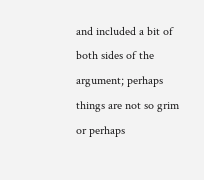and included a bit of both sides of the argument; perhaps things are not so grim or perhaps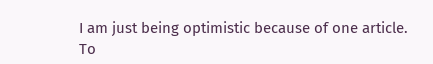I am just being optimistic because of one article.
To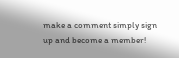make a comment simply sign up and become a member!